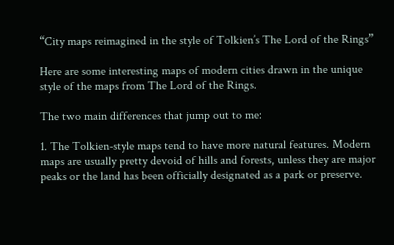“City maps reimagined in the style of Tolkien’s The Lord of the Rings”

Here are some interesting maps of modern cities drawn in the unique style of the maps from The Lord of the Rings.

The two main differences that jump out to me:

1. The Tolkien-style maps tend to have more natural features. Modern maps are usually pretty devoid of hills and forests, unless they are major peaks or the land has been officially designated as a park or preserve.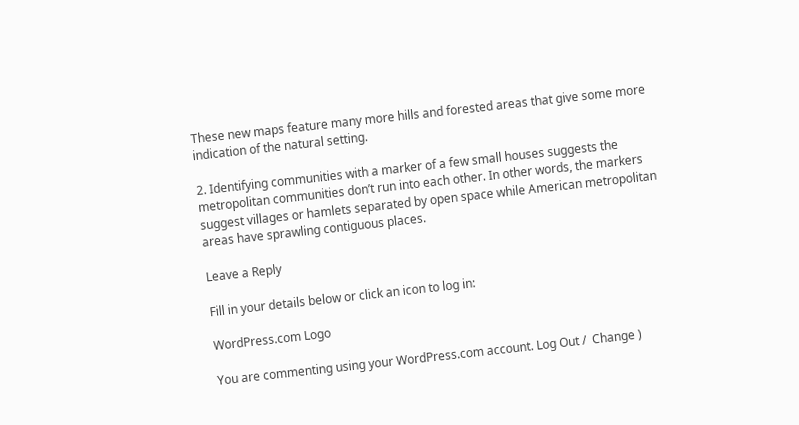These new maps feature many more hills and forested areas that give some more indication of the natural setting.

2. Identifying communities with a marker of a few small houses suggests the metropolitan communities don’t run into each other. In other words, the markers suggest villages or hamlets separated by open space while American metropolitan areas have sprawling contiguous places.

Leave a Reply

Fill in your details below or click an icon to log in:

WordPress.com Logo

You are commenting using your WordPress.com account. Log Out /  Change )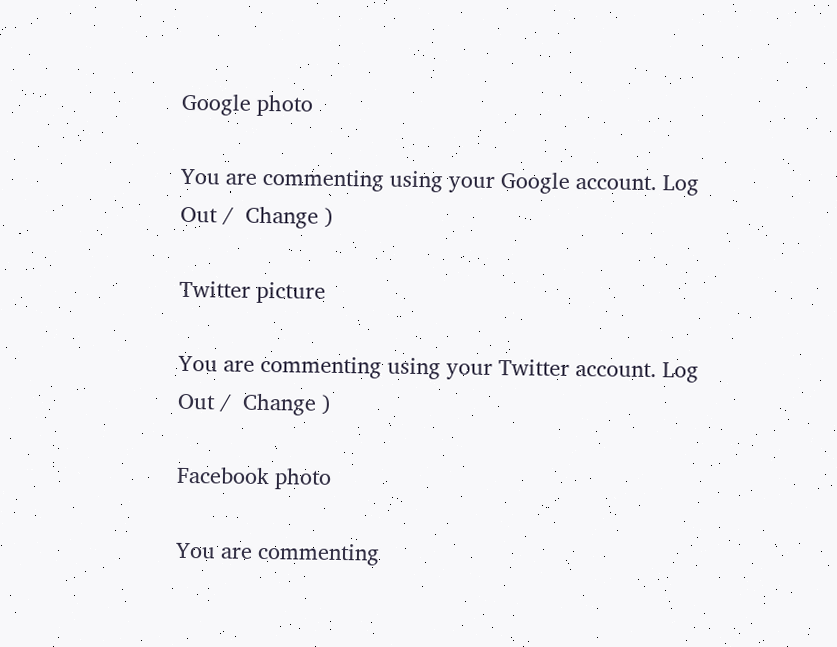Google photo

You are commenting using your Google account. Log Out /  Change )

Twitter picture

You are commenting using your Twitter account. Log Out /  Change )

Facebook photo

You are commenting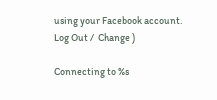using your Facebook account. Log Out /  Change )

Connecting to %s